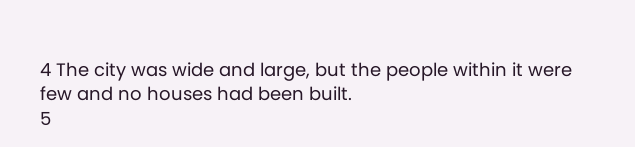4 The city was wide and large, but the people within it were few and no houses had been built.
5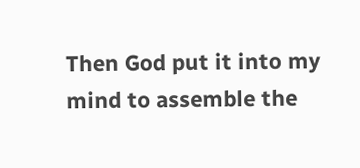Then God put it into my mind to assemble the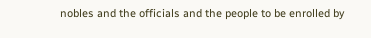nobles and the officials and the people to be enrolled by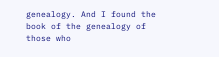genealogy. And I found the book of the genealogy of those who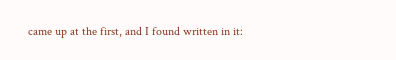came up at the first, and I found written in it: